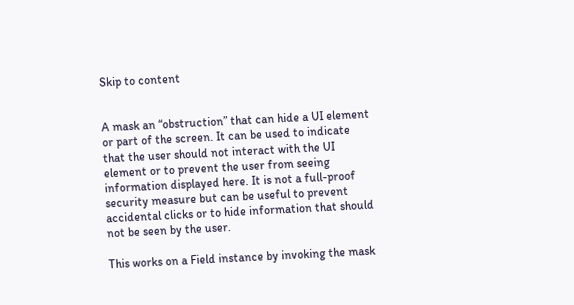Skip to content


A mask an “obstruction” that can hide a UI element or part of the screen. It can be used to indicate that the user should not interact with the UI element or to prevent the user from seeing information displayed here. It is not a full-proof security measure but can be useful to prevent accidental clicks or to hide information that should not be seen by the user.

This works on a Field instance by invoking the mask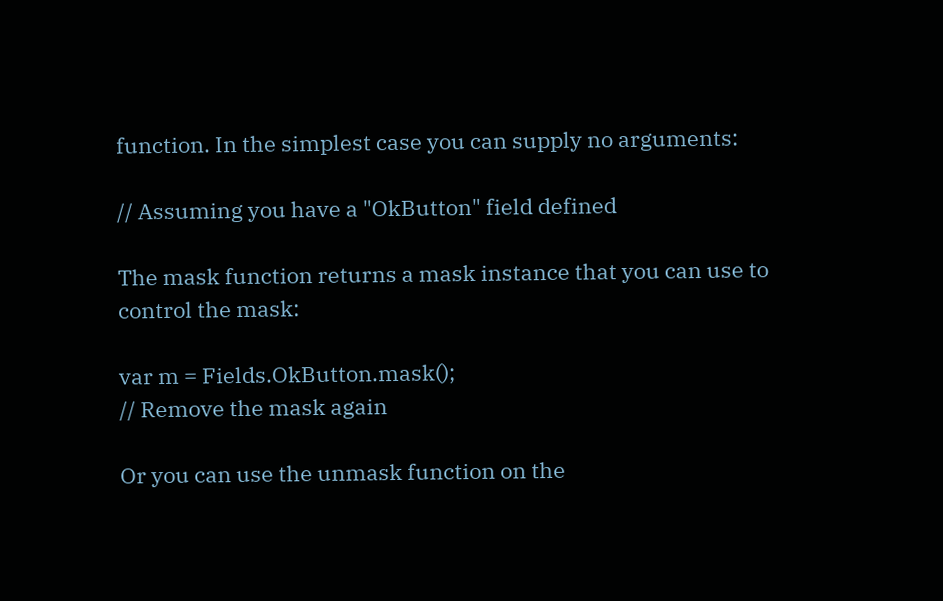function. In the simplest case you can supply no arguments:

// Assuming you have a "OkButton" field defined

The mask function returns a mask instance that you can use to control the mask:

var m = Fields.OkButton.mask();
// Remove the mask again

Or you can use the unmask function on the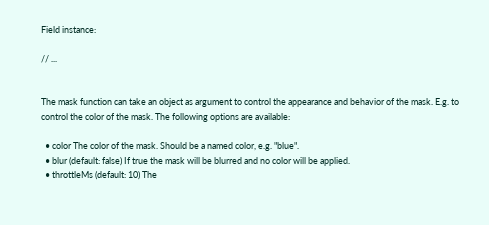Field instance:

// ...


The mask function can take an object as argument to control the appearance and behavior of the mask. E.g. to control the color of the mask. The following options are available:

  • color The color of the mask. Should be a named color, e.g. "blue".
  • blur (default: false) If true the mask will be blurred and no color will be applied.
  • throttleMs (default: 10) The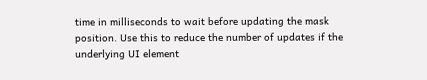time in milliseconds to wait before updating the mask position. Use this to reduce the number of updates if the underlying UI element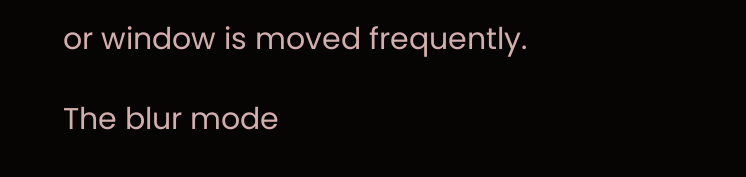or window is moved frequently.

The blur mode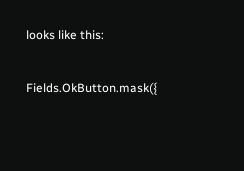looks like this:

Fields.OkButton.mask({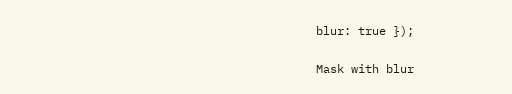blur: true });

Mask with blur